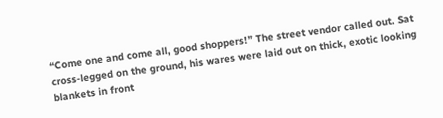“Come one and come all, good shoppers!” The street vendor called out. Sat cross-legged on the ground, his wares were laid out on thick, exotic looking blankets in front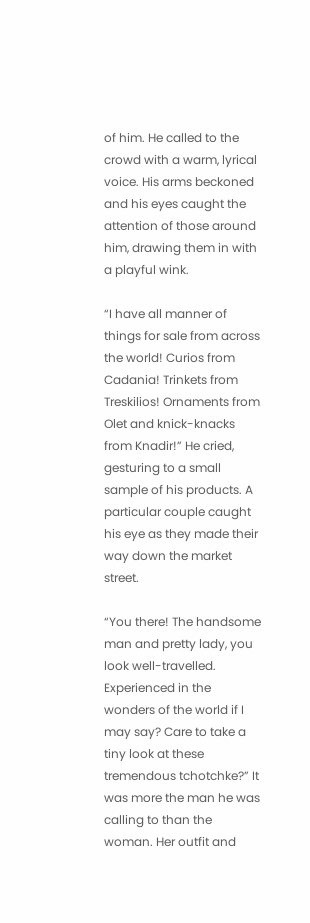of him. He called to the crowd with a warm, lyrical voice. His arms beckoned and his eyes caught the attention of those around him, drawing them in with a playful wink.

“I have all manner of things for sale from across the world! Curios from Cadania! Trinkets from Treskilios! Ornaments from Olet and knick-knacks from Knadir!” He cried, gesturing to a small sample of his products. A particular couple caught his eye as they made their way down the market street.

“You there! The handsome man and pretty lady, you look well-travelled. Experienced in the wonders of the world if I may say? Care to take a tiny look at these tremendous tchotchke?” It was more the man he was calling to than the woman. Her outfit and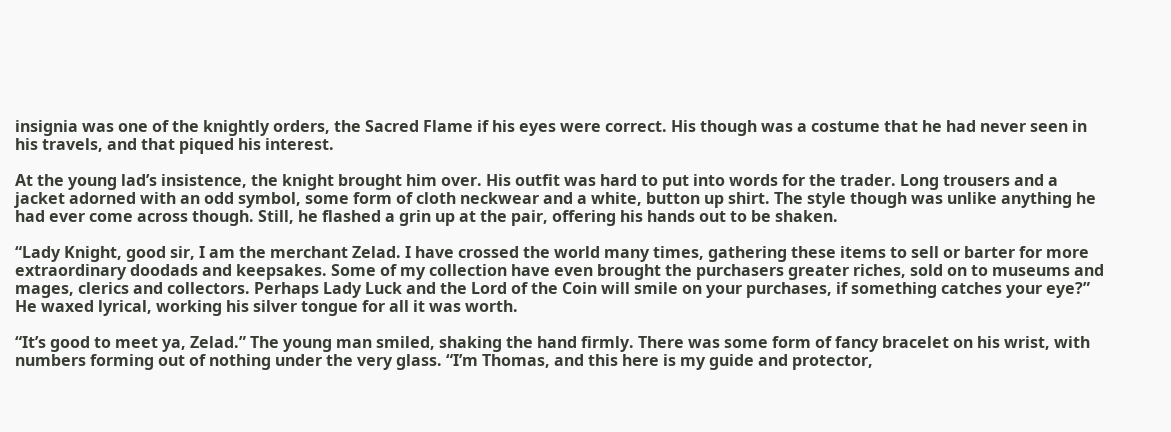insignia was one of the knightly orders, the Sacred Flame if his eyes were correct. His though was a costume that he had never seen in his travels, and that piqued his interest.

At the young lad’s insistence, the knight brought him over. His outfit was hard to put into words for the trader. Long trousers and a jacket adorned with an odd symbol, some form of cloth neckwear and a white, button up shirt. The style though was unlike anything he had ever come across though. Still, he flashed a grin up at the pair, offering his hands out to be shaken.

“Lady Knight, good sir, I am the merchant Zelad. I have crossed the world many times, gathering these items to sell or barter for more extraordinary doodads and keepsakes. Some of my collection have even brought the purchasers greater riches, sold on to museums and mages, clerics and collectors. Perhaps Lady Luck and the Lord of the Coin will smile on your purchases, if something catches your eye?” He waxed lyrical, working his silver tongue for all it was worth.

“It’s good to meet ya, Zelad.” The young man smiled, shaking the hand firmly. There was some form of fancy bracelet on his wrist, with numbers forming out of nothing under the very glass. “I’m Thomas, and this here is my guide and protector,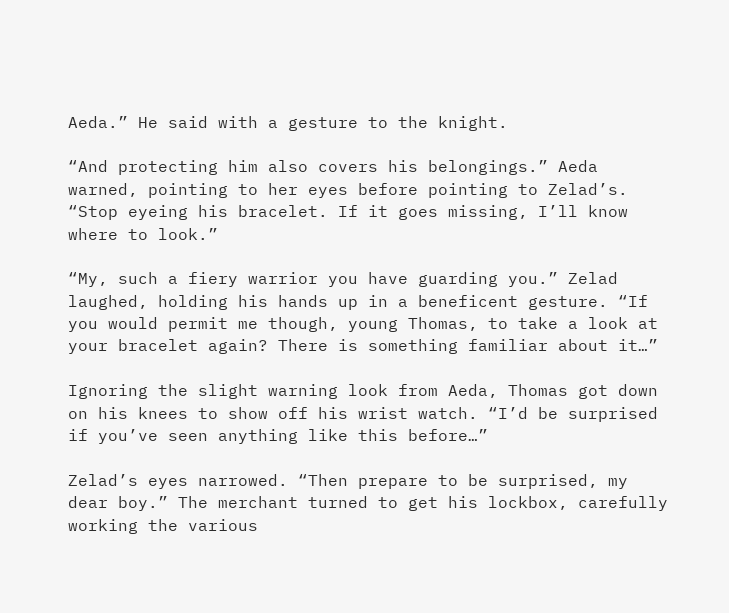Aeda.” He said with a gesture to the knight.

“And protecting him also covers his belongings.” Aeda warned, pointing to her eyes before pointing to Zelad’s. “Stop eyeing his bracelet. If it goes missing, I’ll know where to look.”

“My, such a fiery warrior you have guarding you.” Zelad laughed, holding his hands up in a beneficent gesture. “If you would permit me though, young Thomas, to take a look at your bracelet again? There is something familiar about it…”

Ignoring the slight warning look from Aeda, Thomas got down on his knees to show off his wrist watch. “I’d be surprised if you’ve seen anything like this before…”

Zelad’s eyes narrowed. “Then prepare to be surprised, my dear boy.” The merchant turned to get his lockbox, carefully working the various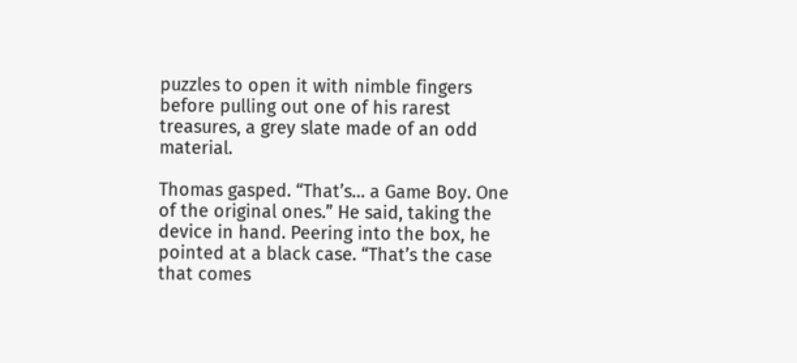puzzles to open it with nimble fingers before pulling out one of his rarest treasures, a grey slate made of an odd material.

Thomas gasped. “That’s… a Game Boy. One of the original ones.” He said, taking the device in hand. Peering into the box, he pointed at a black case. “That’s the case that comes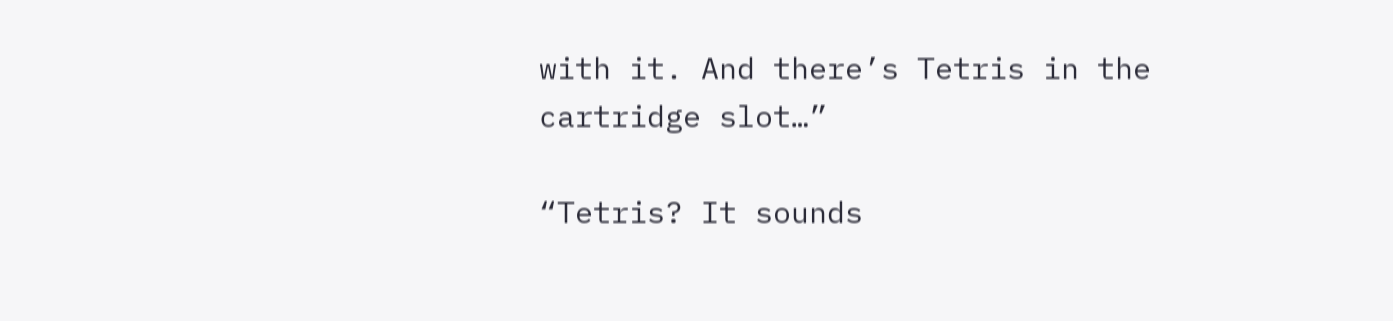with it. And there’s Tetris in the cartridge slot…”

“Tetris? It sounds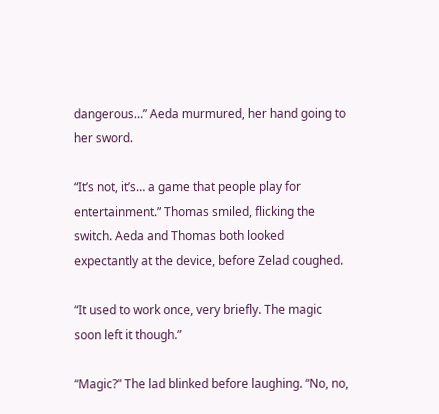dangerous…” Aeda murmured, her hand going to her sword.

“It’s not, it’s… a game that people play for entertainment.” Thomas smiled, flicking the switch. Aeda and Thomas both looked expectantly at the device, before Zelad coughed.

“It used to work once, very briefly. The magic soon left it though.”

“Magic?” The lad blinked before laughing. “No, no,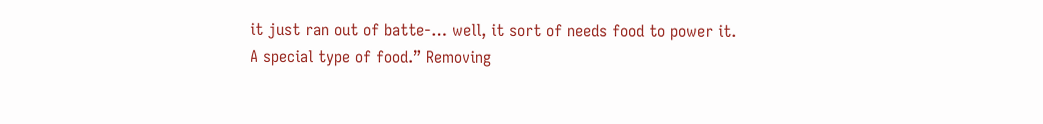it just ran out of batte-… well, it sort of needs food to power it. A special type of food.” Removing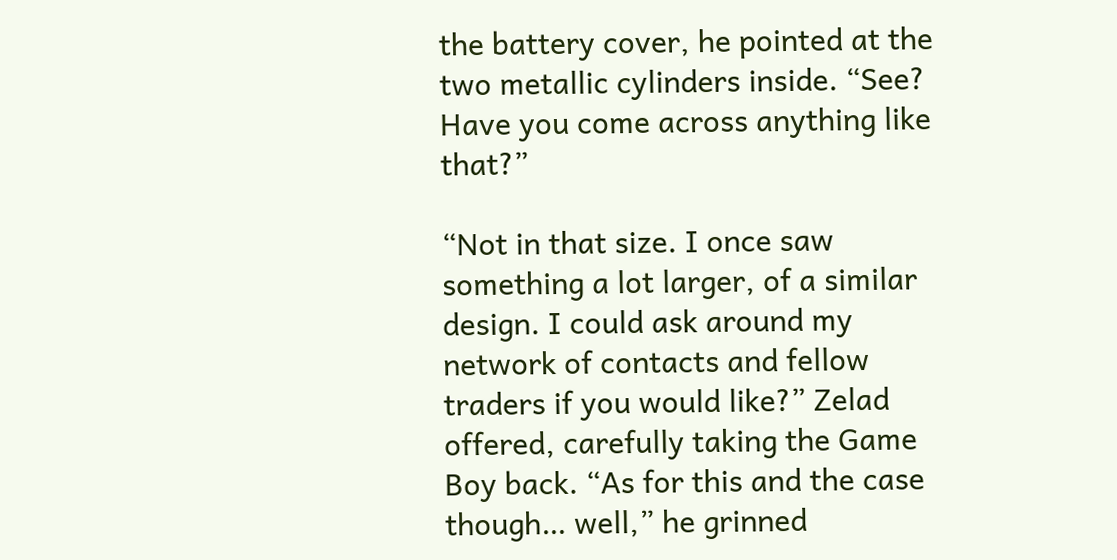the battery cover, he pointed at the  two metallic cylinders inside. “See? Have you come across anything like that?”

“Not in that size. I once saw something a lot larger, of a similar design. I could ask around my network of contacts and fellow traders if you would like?” Zelad offered, carefully taking the Game Boy back. “As for this and the case though… well,” he grinned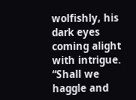wolfishly, his dark eyes coming alight with intrigue. “Shall we haggle and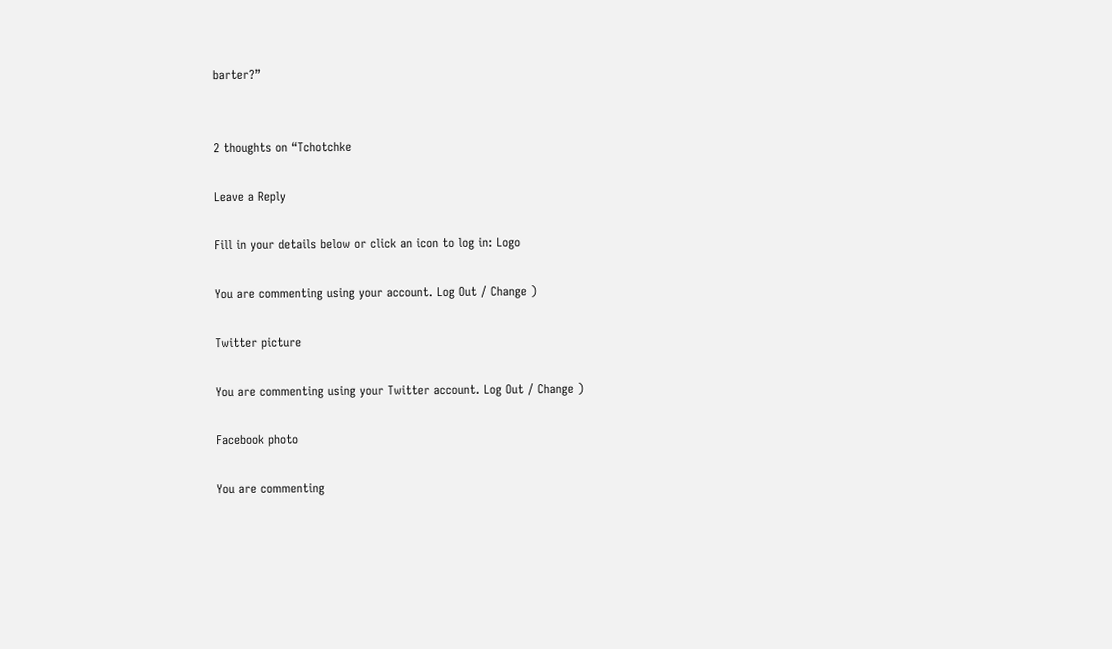barter?”


2 thoughts on “Tchotchke

Leave a Reply

Fill in your details below or click an icon to log in: Logo

You are commenting using your account. Log Out / Change )

Twitter picture

You are commenting using your Twitter account. Log Out / Change )

Facebook photo

You are commenting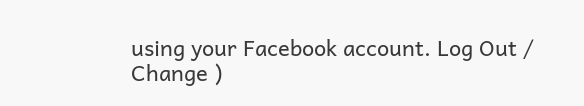using your Facebook account. Log Out / Change )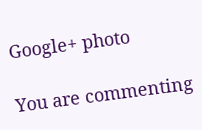Google+ photo

You are commenting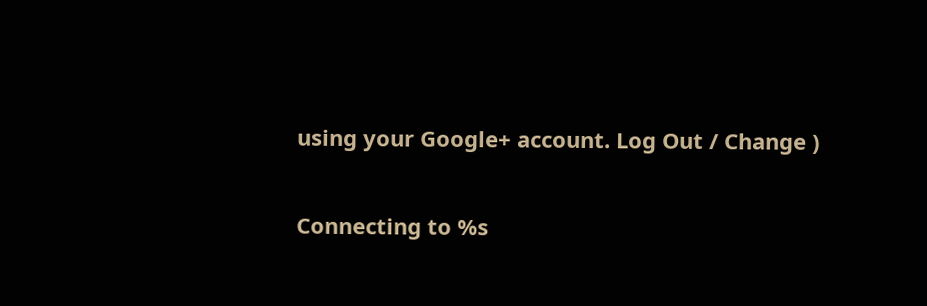using your Google+ account. Log Out / Change )

Connecting to %s